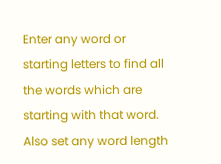Enter any word or starting letters to find all the words which are starting with that word. Also set any word length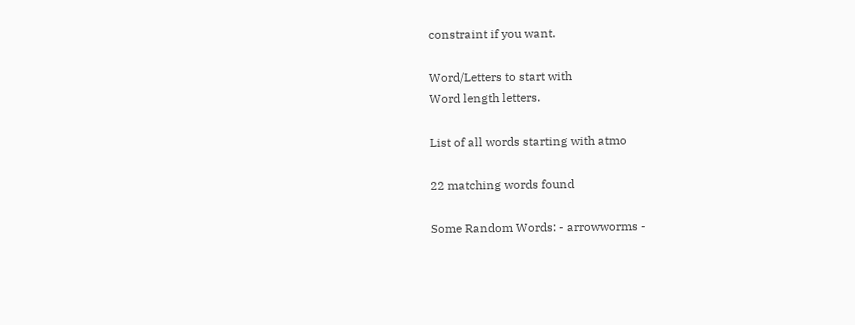constraint if you want.

Word/Letters to start with
Word length letters.

List of all words starting with atmo

22 matching words found

Some Random Words: - arrowworms -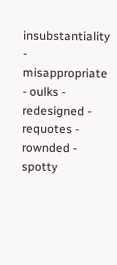insubstantiality - misappropriate - oulks - redesigned - requotes - rownded - spotty